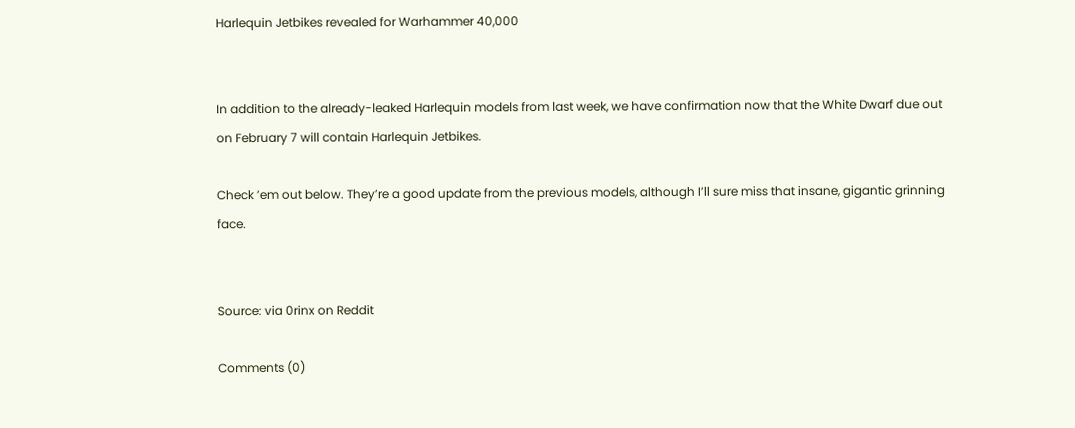Harlequin Jetbikes revealed for Warhammer 40,000


In addition to the already-leaked Harlequin models from last week, we have confirmation now that the White Dwarf due out on February 7 will contain Harlequin Jetbikes.

Check ’em out below. They’re a good update from the previous models, although I’ll sure miss that insane, gigantic grinning face.


Source: via 0rinx on Reddit

Comments (0)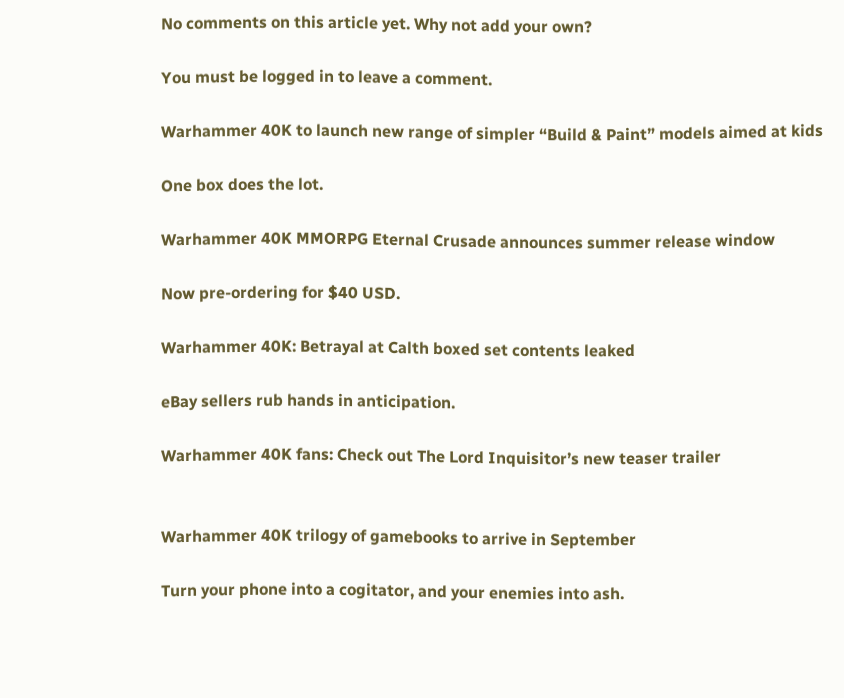No comments on this article yet. Why not add your own?

You must be logged in to leave a comment.

Warhammer 40K to launch new range of simpler “Build & Paint” models aimed at kids

One box does the lot.

Warhammer 40K MMORPG Eternal Crusade announces summer release window

Now pre-ordering for $40 USD.

Warhammer 40K: Betrayal at Calth boxed set contents leaked

eBay sellers rub hands in anticipation.

Warhammer 40K fans: Check out The Lord Inquisitor’s new teaser trailer


Warhammer 40K trilogy of gamebooks to arrive in September

Turn your phone into a cogitator, and your enemies into ash.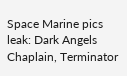Space Marine pics leak: Dark Angels Chaplain, Terminator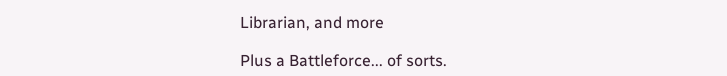Librarian, and more

Plus a Battleforce... of sorts.